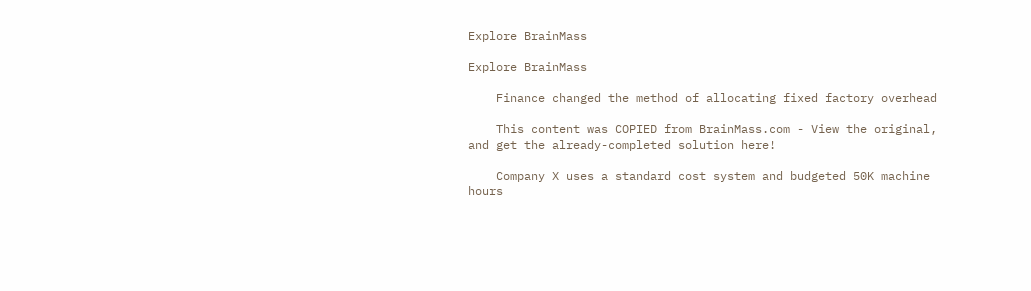Explore BrainMass

Explore BrainMass

    Finance changed the method of allocating fixed factory overhead

    This content was COPIED from BrainMass.com - View the original, and get the already-completed solution here!

    Company X uses a standard cost system and budgeted 50K machine hours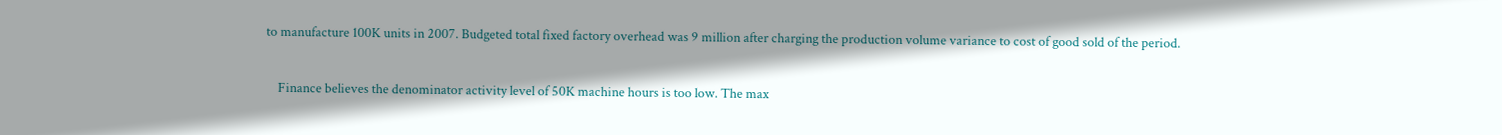to manufacture 100K units in 2007. Budgeted total fixed factory overhead was 9 million after charging the production volume variance to cost of good sold of the period.

    Finance believes the denominator activity level of 50K machine hours is too low. The max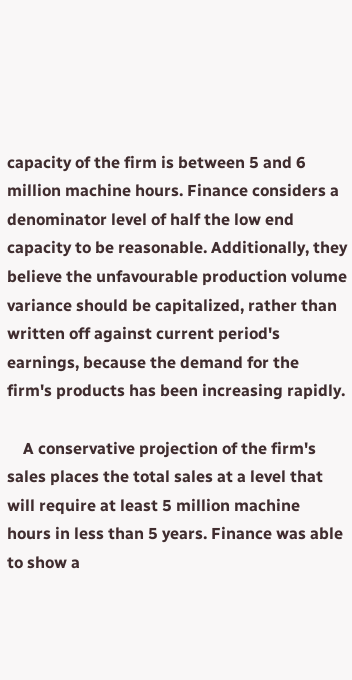capacity of the firm is between 5 and 6 million machine hours. Finance considers a denominator level of half the low end capacity to be reasonable. Additionally, they believe the unfavourable production volume variance should be capitalized, rather than written off against current period's earnings, because the demand for the firm's products has been increasing rapidly.

    A conservative projection of the firm's sales places the total sales at a level that will require at least 5 million machine hours in less than 5 years. Finance was able to show a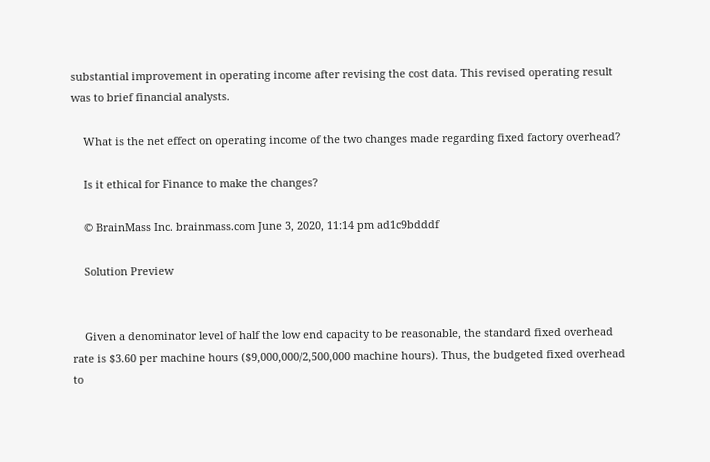substantial improvement in operating income after revising the cost data. This revised operating result was to brief financial analysts.

    What is the net effect on operating income of the two changes made regarding fixed factory overhead?

    Is it ethical for Finance to make the changes?

    © BrainMass Inc. brainmass.com June 3, 2020, 11:14 pm ad1c9bdddf

    Solution Preview


    Given a denominator level of half the low end capacity to be reasonable, the standard fixed overhead rate is $3.60 per machine hours ($9,000,000/2,500,000 machine hours). Thus, the budgeted fixed overhead to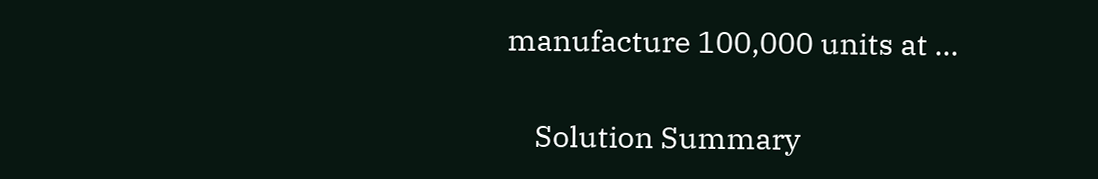manufacture 100,000 units at ...

    Solution Summary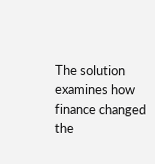The solution examines how finance changed the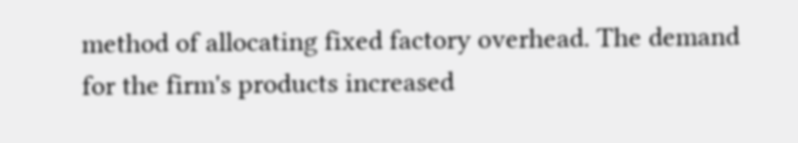method of allocating fixed factory overhead. The demand for the firm's products increased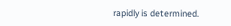rapidly is determined.